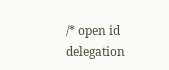/* open id delegation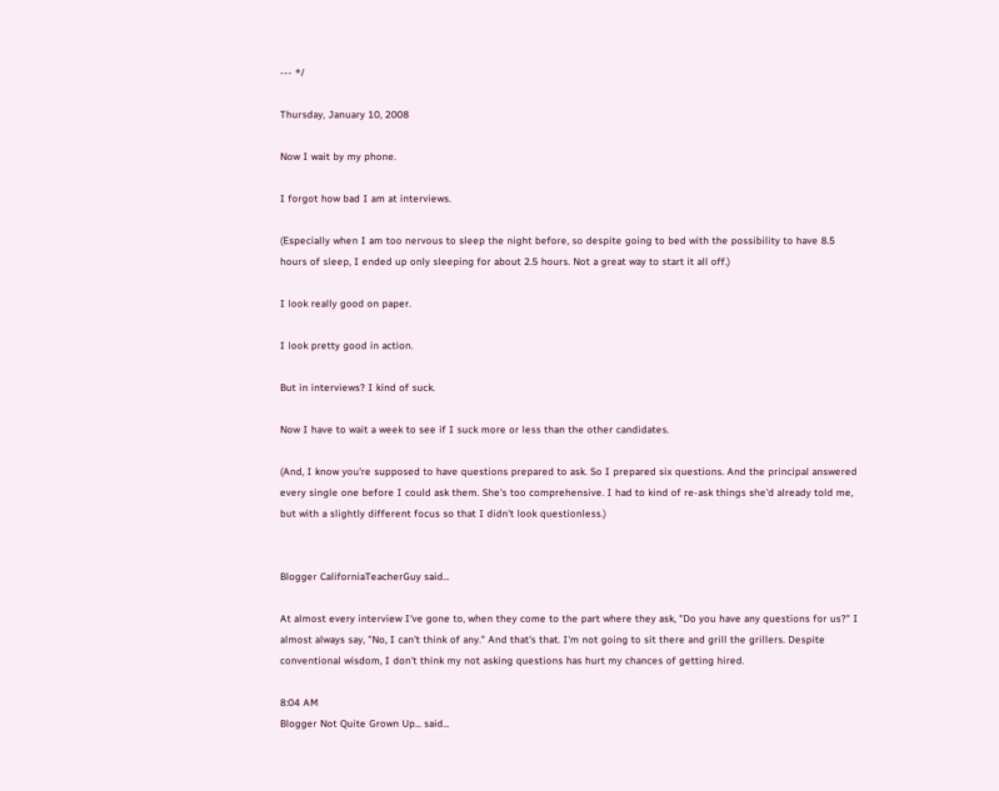--- */

Thursday, January 10, 2008

Now I wait by my phone.

I forgot how bad I am at interviews.

(Especially when I am too nervous to sleep the night before, so despite going to bed with the possibility to have 8.5 hours of sleep, I ended up only sleeping for about 2.5 hours. Not a great way to start it all off.)

I look really good on paper.

I look pretty good in action.

But in interviews? I kind of suck.

Now I have to wait a week to see if I suck more or less than the other candidates.

(And, I know you're supposed to have questions prepared to ask. So I prepared six questions. And the principal answered every single one before I could ask them. She's too comprehensive. I had to kind of re-ask things she'd already told me, but with a slightly different focus so that I didn't look questionless.)


Blogger CaliforniaTeacherGuy said...

At almost every interview I've gone to, when they come to the part where they ask, "Do you have any questions for us?" I almost always say, "No, I can't think of any." And that's that. I'm not going to sit there and grill the grillers. Despite conventional wisdom, I don't think my not asking questions has hurt my chances of getting hired.

8:04 AM
Blogger Not Quite Grown Up... said...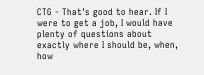CTG - That's good to hear. If I were to get a job, I would have plenty of questions about exactly where I should be, when, how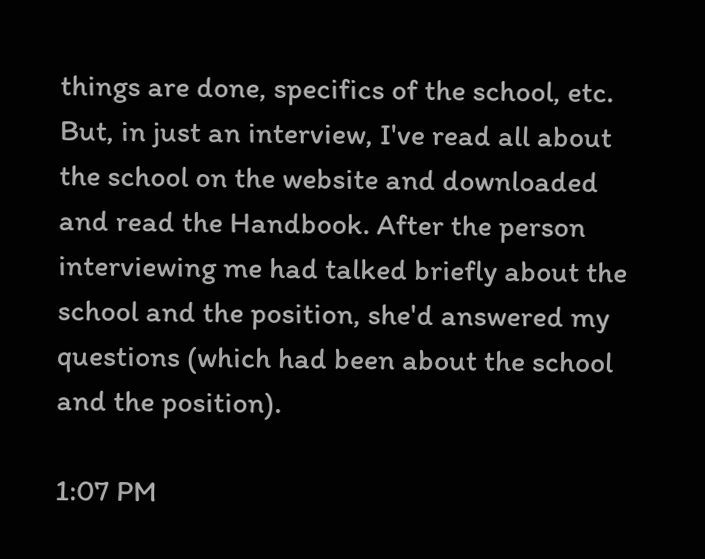things are done, specifics of the school, etc. But, in just an interview, I've read all about the school on the website and downloaded and read the Handbook. After the person interviewing me had talked briefly about the school and the position, she'd answered my questions (which had been about the school and the position).

1:07 PM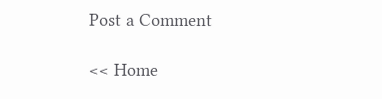Post a Comment

<< Home